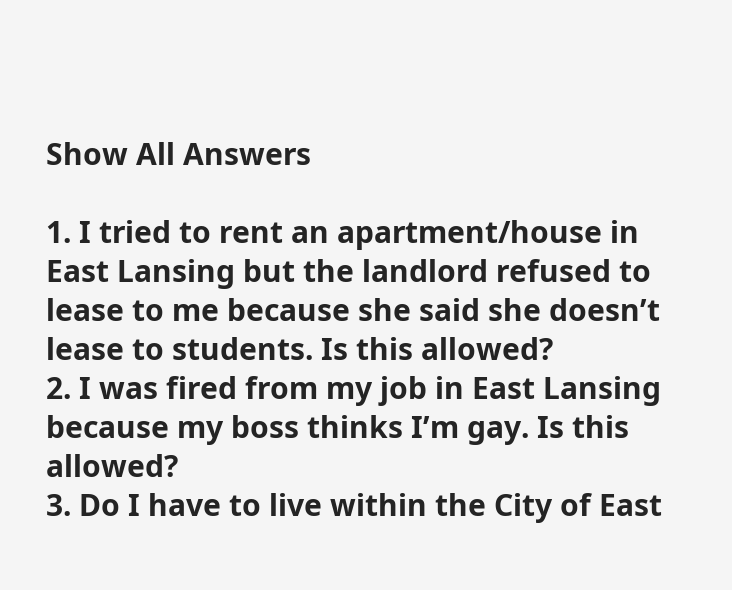Show All Answers

1. I tried to rent an apartment/house in East Lansing but the landlord refused to lease to me because she said she doesn’t lease to students. Is this allowed?
2. I was fired from my job in East Lansing because my boss thinks I’m gay. Is this allowed?
3. Do I have to live within the City of East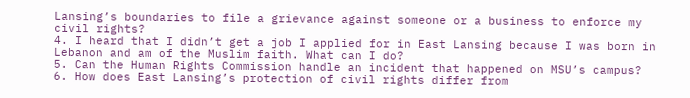Lansing’s boundaries to file a grievance against someone or a business to enforce my civil rights?
4. I heard that I didn’t get a job I applied for in East Lansing because I was born in Lebanon and am of the Muslim faith. What can I do?
5. Can the Human Rights Commission handle an incident that happened on MSU’s campus?
6. How does East Lansing’s protection of civil rights differ from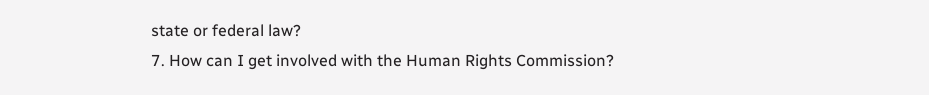state or federal law?
7. How can I get involved with the Human Rights Commission?